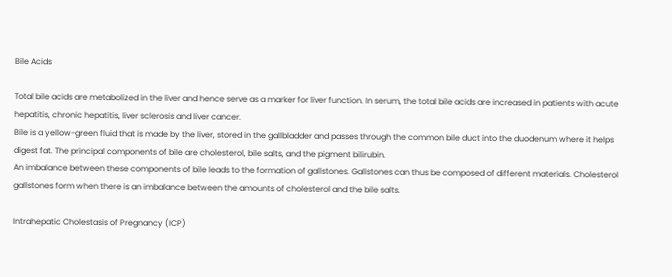Bile Acids

Total bile acids are metabolized in the liver and hence serve as a marker for liver function. In serum, the total bile acids are increased in patients with acute hepatitis, chronic hepatitis, liver sclerosis and liver cancer.
Bile is a yellow-green fluid that is made by the liver, stored in the gallbladder and passes through the common bile duct into the duodenum where it helps digest fat. The principal components of bile are cholesterol, bile salts, and the pigment bilirubin.
An imbalance between these components of bile leads to the formation of gallstones. Gallstones can thus be composed of different materials. Cholesterol gallstones form when there is an imbalance between the amounts of cholesterol and the bile salts.

Intrahepatic Cholestasis of Pregnancy (ICP)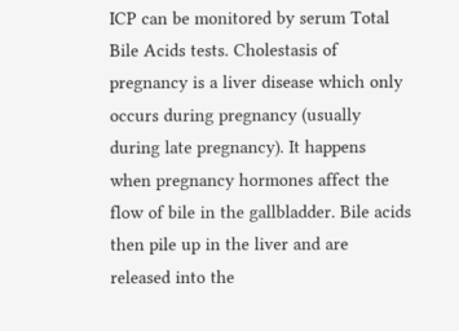ICP can be monitored by serum Total Bile Acids tests. Cholestasis of pregnancy is a liver disease which only occurs during pregnancy (usually during late pregnancy). It happens when pregnancy hormones affect the flow of bile in the gallbladder. Bile acids then pile up in the liver and are released into the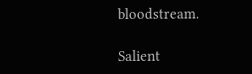bloodstream.

Salient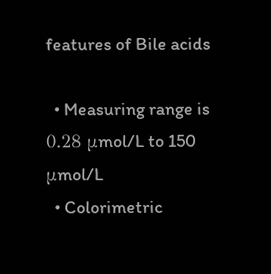features of Bile acids

  • Measuring range is 0.28 μmol/L to 150 μmol/L
  • Colorimetric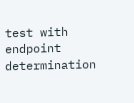test with endpoint determination